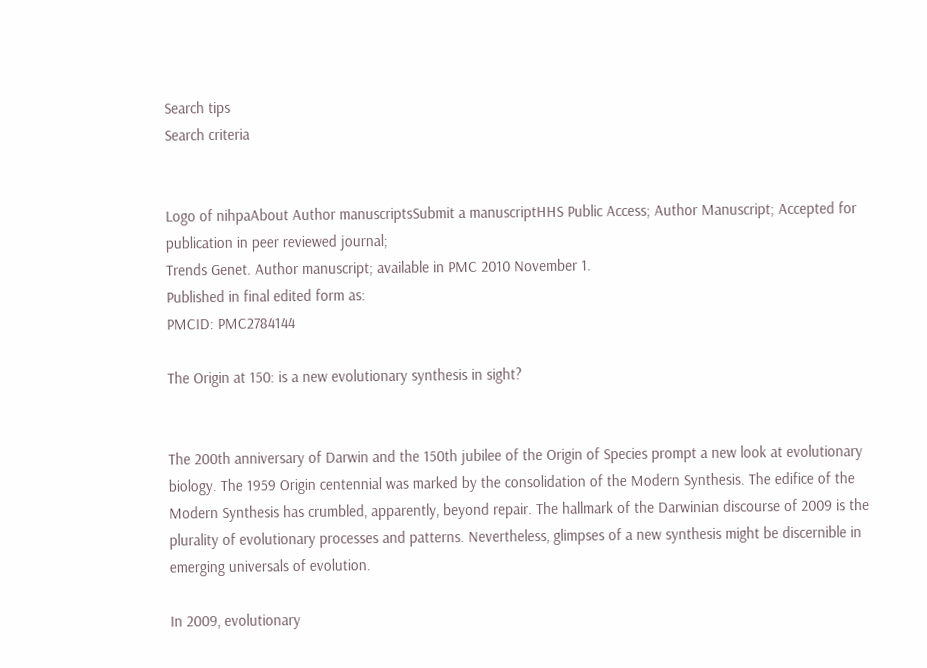Search tips
Search criteria


Logo of nihpaAbout Author manuscriptsSubmit a manuscriptHHS Public Access; Author Manuscript; Accepted for publication in peer reviewed journal;
Trends Genet. Author manuscript; available in PMC 2010 November 1.
Published in final edited form as:
PMCID: PMC2784144

The Origin at 150: is a new evolutionary synthesis in sight?


The 200th anniversary of Darwin and the 150th jubilee of the Origin of Species prompt a new look at evolutionary biology. The 1959 Origin centennial was marked by the consolidation of the Modern Synthesis. The edifice of the Modern Synthesis has crumbled, apparently, beyond repair. The hallmark of the Darwinian discourse of 2009 is the plurality of evolutionary processes and patterns. Nevertheless, glimpses of a new synthesis might be discernible in emerging universals of evolution.

In 2009, evolutionary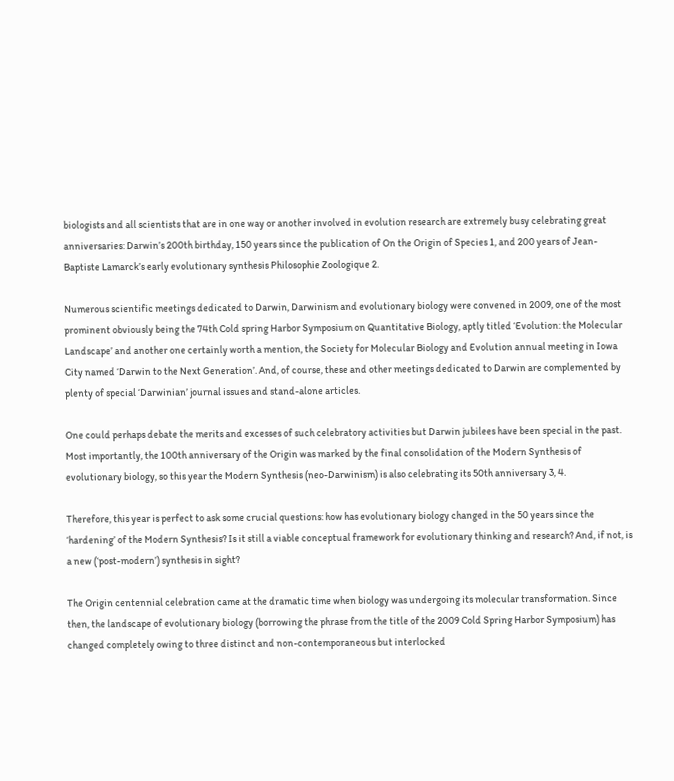biologists and all scientists that are in one way or another involved in evolution research are extremely busy celebrating great anniversaries: Darwin’s 200th birthday, 150 years since the publication of On the Origin of Species 1, and 200 years of Jean-Baptiste Lamarck’s early evolutionary synthesis Philosophie Zoologique 2.

Numerous scientific meetings dedicated to Darwin, Darwinism and evolutionary biology were convened in 2009, one of the most prominent obviously being the 74th Cold spring Harbor Symposium on Quantitative Biology, aptly titled ‘Evolution: the Molecular Landscape’ and another one certainly worth a mention, the Society for Molecular Biology and Evolution annual meeting in Iowa City named ‘Darwin to the Next Generation’. And, of course, these and other meetings dedicated to Darwin are complemented by plenty of special ‘Darwinian’ journal issues and stand-alone articles.

One could perhaps debate the merits and excesses of such celebratory activities but Darwin jubilees have been special in the past. Most importantly, the 100th anniversary of the Origin was marked by the final consolidation of the Modern Synthesis of evolutionary biology, so this year the Modern Synthesis (neo-Darwinism) is also celebrating its 50th anniversary 3, 4.

Therefore, this year is perfect to ask some crucial questions: how has evolutionary biology changed in the 50 years since the ‘hardening’ of the Modern Synthesis? Is it still a viable conceptual framework for evolutionary thinking and research? And, if not, is a new (‘post-modern’) synthesis in sight?

The Origin centennial celebration came at the dramatic time when biology was undergoing its molecular transformation. Since then, the landscape of evolutionary biology (borrowing the phrase from the title of the 2009 Cold Spring Harbor Symposium) has changed completely owing to three distinct and non-contemporaneous but interlocked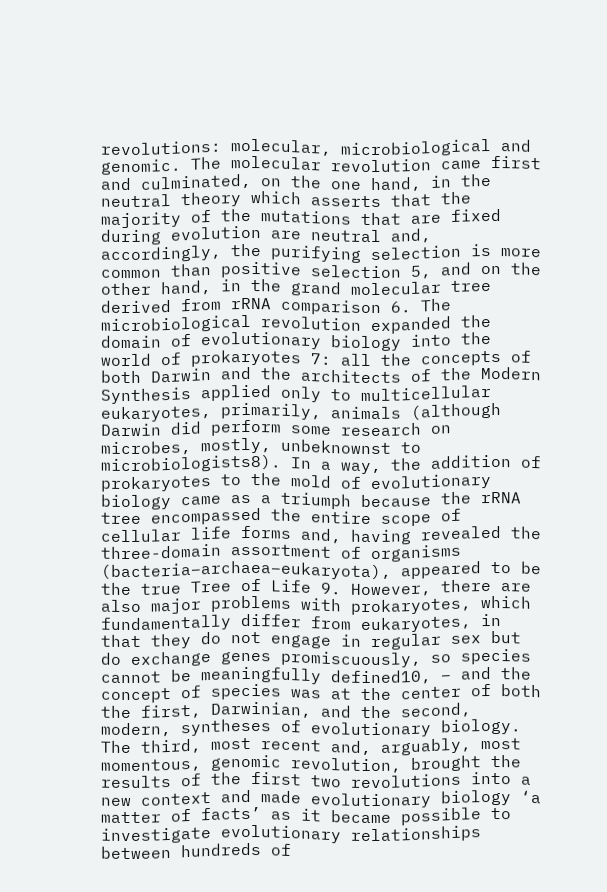revolutions: molecular, microbiological and genomic. The molecular revolution came first and culminated, on the one hand, in the neutral theory which asserts that the majority of the mutations that are fixed during evolution are neutral and, accordingly, the purifying selection is more common than positive selection 5, and on the other hand, in the grand molecular tree derived from rRNA comparison 6. The microbiological revolution expanded the domain of evolutionary biology into the world of prokaryotes 7: all the concepts of both Darwin and the architects of the Modern Synthesis applied only to multicellular eukaryotes, primarily, animals (although Darwin did perform some research on microbes, mostly, unbeknownst to microbiologists8). In a way, the addition of prokaryotes to the mold of evolutionary biology came as a triumph because the rRNA tree encompassed the entire scope of cellular life forms and, having revealed the three-domain assortment of organisms (bacteria–archaea–eukaryota), appeared to be the true Tree of Life 9. However, there are also major problems with prokaryotes, which fundamentally differ from eukaryotes, in that they do not engage in regular sex but do exchange genes promiscuously, so species cannot be meaningfully defined10, – and the concept of species was at the center of both the first, Darwinian, and the second, modern, syntheses of evolutionary biology. The third, most recent and, arguably, most momentous, genomic revolution, brought the results of the first two revolutions into a new context and made evolutionary biology ‘a matter of facts’ as it became possible to investigate evolutionary relationships between hundreds of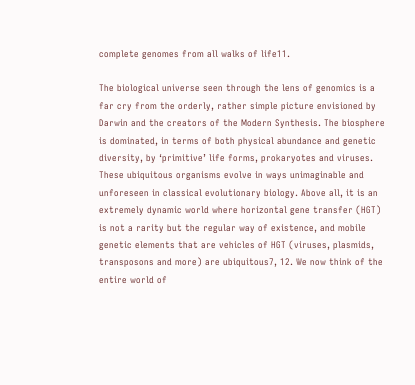complete genomes from all walks of life11.

The biological universe seen through the lens of genomics is a far cry from the orderly, rather simple picture envisioned by Darwin and the creators of the Modern Synthesis. The biosphere is dominated, in terms of both physical abundance and genetic diversity, by ‘primitive’ life forms, prokaryotes and viruses. These ubiquitous organisms evolve in ways unimaginable and unforeseen in classical evolutionary biology. Above all, it is an extremely dynamic world where horizontal gene transfer (HGT) is not a rarity but the regular way of existence, and mobile genetic elements that are vehicles of HGT (viruses, plasmids, transposons and more) are ubiquitous7, 12. We now think of the entire world of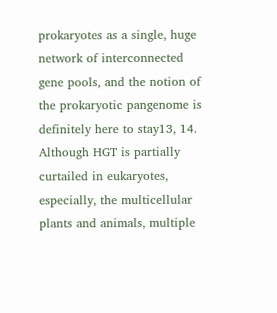prokaryotes as a single, huge network of interconnected gene pools, and the notion of the prokaryotic pangenome is definitely here to stay13, 14. Although HGT is partially curtailed in eukaryotes, especially, the multicellular plants and animals, multiple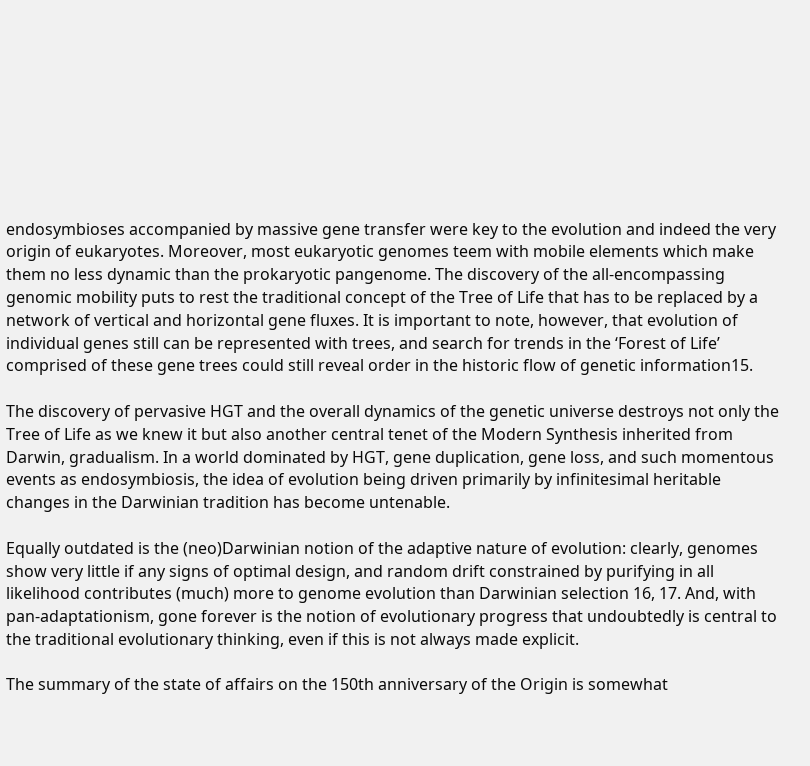endosymbioses accompanied by massive gene transfer were key to the evolution and indeed the very origin of eukaryotes. Moreover, most eukaryotic genomes teem with mobile elements which make them no less dynamic than the prokaryotic pangenome. The discovery of the all-encompassing genomic mobility puts to rest the traditional concept of the Tree of Life that has to be replaced by a network of vertical and horizontal gene fluxes. It is important to note, however, that evolution of individual genes still can be represented with trees, and search for trends in the ‘Forest of Life’ comprised of these gene trees could still reveal order in the historic flow of genetic information15.

The discovery of pervasive HGT and the overall dynamics of the genetic universe destroys not only the Tree of Life as we knew it but also another central tenet of the Modern Synthesis inherited from Darwin, gradualism. In a world dominated by HGT, gene duplication, gene loss, and such momentous events as endosymbiosis, the idea of evolution being driven primarily by infinitesimal heritable changes in the Darwinian tradition has become untenable.

Equally outdated is the (neo)Darwinian notion of the adaptive nature of evolution: clearly, genomes show very little if any signs of optimal design, and random drift constrained by purifying in all likelihood contributes (much) more to genome evolution than Darwinian selection 16, 17. And, with pan-adaptationism, gone forever is the notion of evolutionary progress that undoubtedly is central to the traditional evolutionary thinking, even if this is not always made explicit.

The summary of the state of affairs on the 150th anniversary of the Origin is somewhat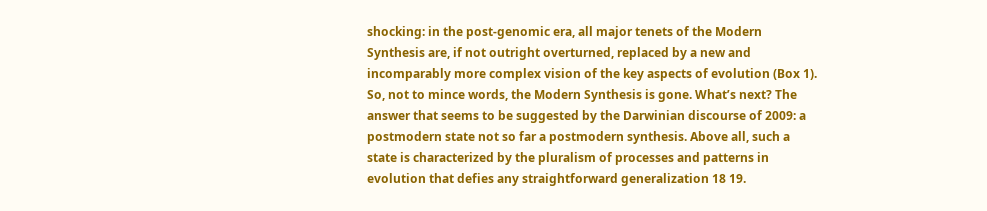shocking: in the post-genomic era, all major tenets of the Modern Synthesis are, if not outright overturned, replaced by a new and incomparably more complex vision of the key aspects of evolution (Box 1). So, not to mince words, the Modern Synthesis is gone. What’s next? The answer that seems to be suggested by the Darwinian discourse of 2009: a postmodern state not so far a postmodern synthesis. Above all, such a state is characterized by the pluralism of processes and patterns in evolution that defies any straightforward generalization 18 19.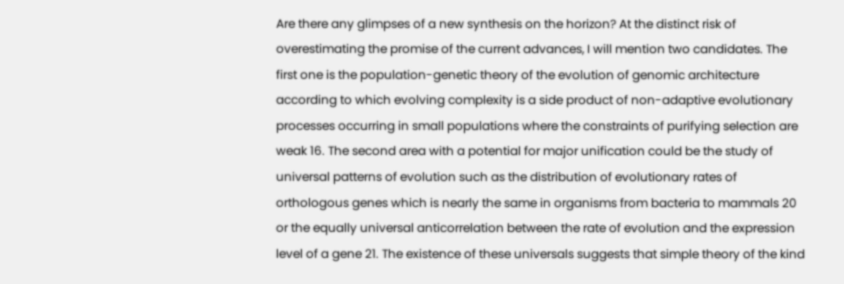Are there any glimpses of a new synthesis on the horizon? At the distinct risk of overestimating the promise of the current advances, I will mention two candidates. The first one is the population-genetic theory of the evolution of genomic architecture according to which evolving complexity is a side product of non-adaptive evolutionary processes occurring in small populations where the constraints of purifying selection are weak 16. The second area with a potential for major unification could be the study of universal patterns of evolution such as the distribution of evolutionary rates of orthologous genes which is nearly the same in organisms from bacteria to mammals 20 or the equally universal anticorrelation between the rate of evolution and the expression level of a gene 21. The existence of these universals suggests that simple theory of the kind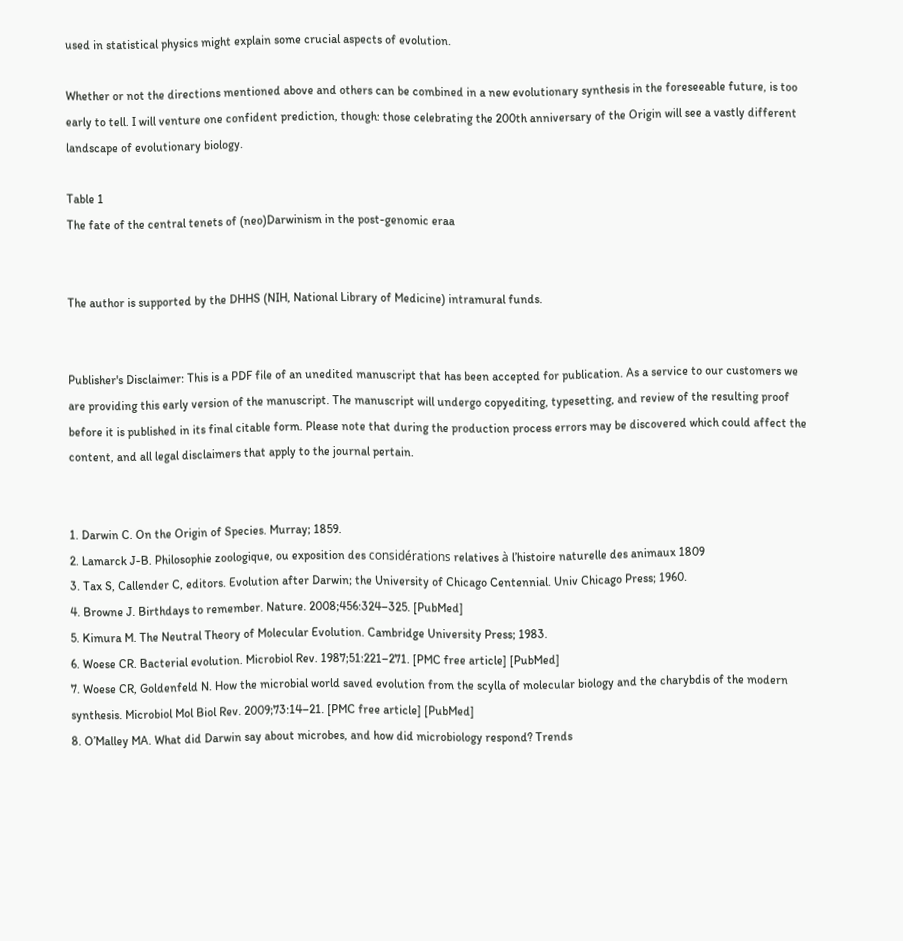used in statistical physics might explain some crucial aspects of evolution.

Whether or not the directions mentioned above and others can be combined in a new evolutionary synthesis in the foreseeable future, is too early to tell. I will venture one confident prediction, though: those celebrating the 200th anniversary of the Origin will see a vastly different landscape of evolutionary biology.

Table 1
The fate of the central tenets of (neo)Darwinism in the post-genomic eraa


The author is supported by the DHHS (NIH, National Library of Medicine) intramural funds.


Publisher's Disclaimer: This is a PDF file of an unedited manuscript that has been accepted for publication. As a service to our customers we are providing this early version of the manuscript. The manuscript will undergo copyediting, typesetting, and review of the resulting proof before it is published in its final citable form. Please note that during the production process errors may be discovered which could affect the content, and all legal disclaimers that apply to the journal pertain.


1. Darwin C. On the Origin of Species. Murray; 1859.
2. Lamarck J-B. Philosophie zoologique, ou exposition des considérations relatives à l’histoire naturelle des animaux 1809
3. Tax S, Callender C, editors. Evolution after Darwin; the University of Chicago Centennial. Univ Chicago Press; 1960.
4. Browne J. Birthdays to remember. Nature. 2008;456:324–325. [PubMed]
5. Kimura M. The Neutral Theory of Molecular Evolution. Cambridge University Press; 1983.
6. Woese CR. Bacterial evolution. Microbiol Rev. 1987;51:221–271. [PMC free article] [PubMed]
7. Woese CR, Goldenfeld N. How the microbial world saved evolution from the scylla of molecular biology and the charybdis of the modern synthesis. Microbiol Mol Biol Rev. 2009;73:14–21. [PMC free article] [PubMed]
8. O’Malley MA. What did Darwin say about microbes, and how did microbiology respond? Trends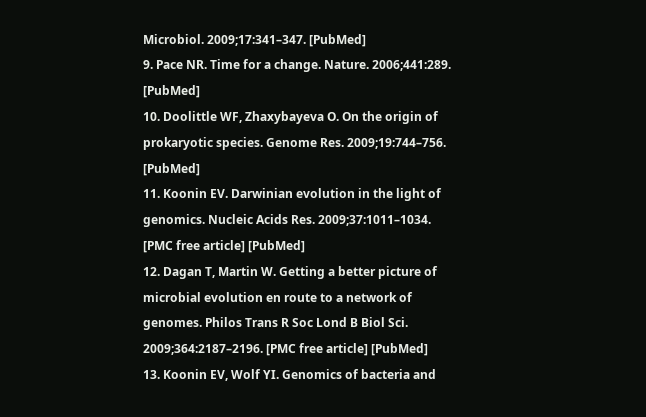Microbiol. 2009;17:341–347. [PubMed]
9. Pace NR. Time for a change. Nature. 2006;441:289. [PubMed]
10. Doolittle WF, Zhaxybayeva O. On the origin of prokaryotic species. Genome Res. 2009;19:744–756. [PubMed]
11. Koonin EV. Darwinian evolution in the light of genomics. Nucleic Acids Res. 2009;37:1011–1034. [PMC free article] [PubMed]
12. Dagan T, Martin W. Getting a better picture of microbial evolution en route to a network of genomes. Philos Trans R Soc Lond B Biol Sci. 2009;364:2187–2196. [PMC free article] [PubMed]
13. Koonin EV, Wolf YI. Genomics of bacteria and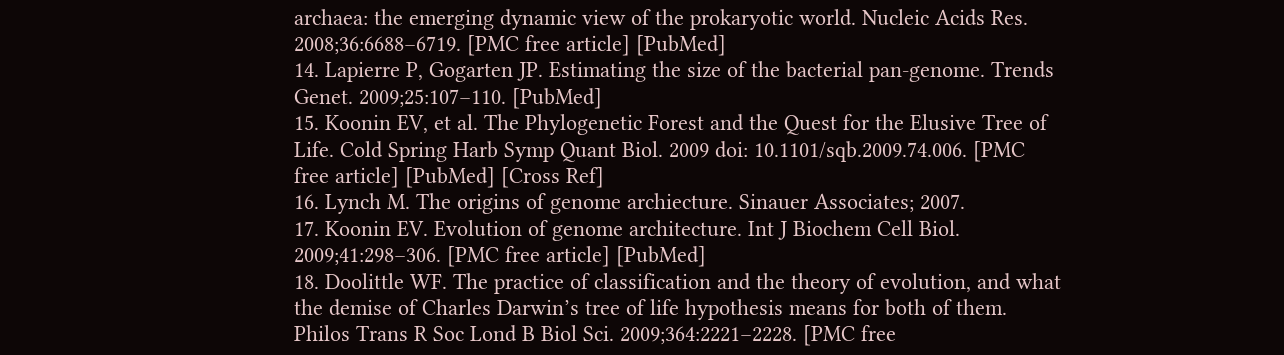archaea: the emerging dynamic view of the prokaryotic world. Nucleic Acids Res. 2008;36:6688–6719. [PMC free article] [PubMed]
14. Lapierre P, Gogarten JP. Estimating the size of the bacterial pan-genome. Trends Genet. 2009;25:107–110. [PubMed]
15. Koonin EV, et al. The Phylogenetic Forest and the Quest for the Elusive Tree of Life. Cold Spring Harb Symp Quant Biol. 2009 doi: 10.1101/sqb.2009.74.006. [PMC free article] [PubMed] [Cross Ref]
16. Lynch M. The origins of genome archiecture. Sinauer Associates; 2007.
17. Koonin EV. Evolution of genome architecture. Int J Biochem Cell Biol. 2009;41:298–306. [PMC free article] [PubMed]
18. Doolittle WF. The practice of classification and the theory of evolution, and what the demise of Charles Darwin’s tree of life hypothesis means for both of them. Philos Trans R Soc Lond B Biol Sci. 2009;364:2221–2228. [PMC free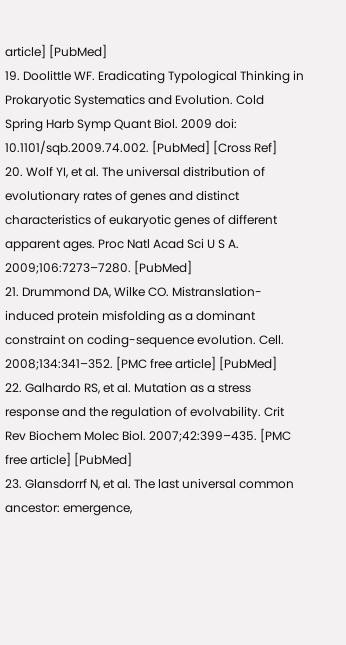article] [PubMed]
19. Doolittle WF. Eradicating Typological Thinking in Prokaryotic Systematics and Evolution. Cold Spring Harb Symp Quant Biol. 2009 doi: 10.1101/sqb.2009.74.002. [PubMed] [Cross Ref]
20. Wolf YI, et al. The universal distribution of evolutionary rates of genes and distinct characteristics of eukaryotic genes of different apparent ages. Proc Natl Acad Sci U S A. 2009;106:7273–7280. [PubMed]
21. Drummond DA, Wilke CO. Mistranslation-induced protein misfolding as a dominant constraint on coding-sequence evolution. Cell. 2008;134:341–352. [PMC free article] [PubMed]
22. Galhardo RS, et al. Mutation as a stress response and the regulation of evolvability. Crit Rev Biochem Molec Biol. 2007;42:399–435. [PMC free article] [PubMed]
23. Glansdorrf N, et al. The last universal common ancestor: emergence,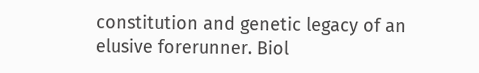constitution and genetic legacy of an elusive forerunner. Biol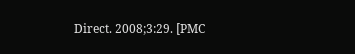Direct. 2008;3:29. [PMC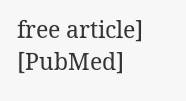free article] [PubMed]